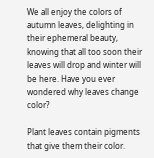We all enjoy the colors of autumn leaves, delighting in their ephemeral beauty, knowing that all too soon their leaves will drop and winter will be here. Have you ever wondered why leaves change color?

Plant leaves contain pigments that give them their color.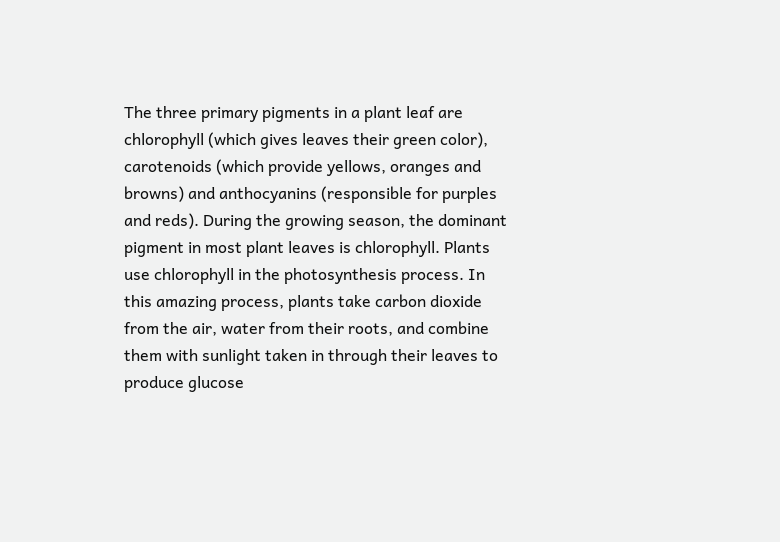The three primary pigments in a plant leaf are chlorophyll (which gives leaves their green color), carotenoids (which provide yellows, oranges and browns) and anthocyanins (responsible for purples and reds). During the growing season, the dominant pigment in most plant leaves is chlorophyll. Plants use chlorophyll in the photosynthesis process. In this amazing process, plants take carbon dioxide from the air, water from their roots, and combine them with sunlight taken in through their leaves to produce glucose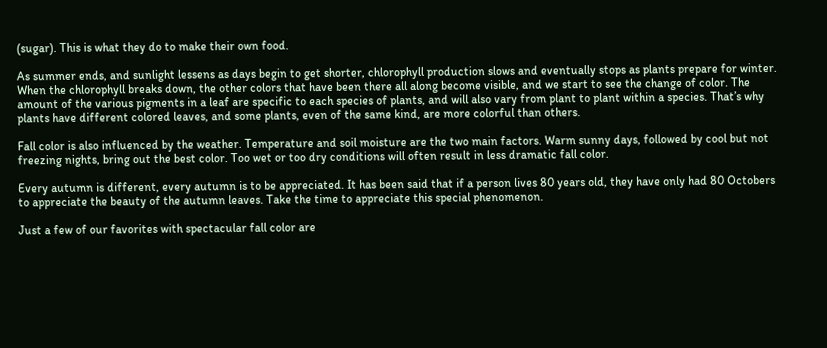(sugar). This is what they do to make their own food.

As summer ends, and sunlight lessens as days begin to get shorter, chlorophyll production slows and eventually stops as plants prepare for winter. When the chlorophyll breaks down, the other colors that have been there all along become visible, and we start to see the change of color. The amount of the various pigments in a leaf are specific to each species of plants, and will also vary from plant to plant within a species. That’s why plants have different colored leaves, and some plants, even of the same kind, are more colorful than others.

Fall color is also influenced by the weather. Temperature and soil moisture are the two main factors. Warm sunny days, followed by cool but not freezing nights, bring out the best color. Too wet or too dry conditions will often result in less dramatic fall color.

Every autumn is different, every autumn is to be appreciated. It has been said that if a person lives 80 years old, they have only had 80 Octobers to appreciate the beauty of the autumn leaves. Take the time to appreciate this special phenomenon.

Just a few of our favorites with spectacular fall color are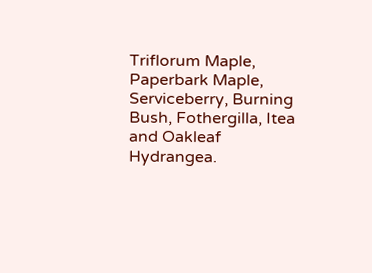Triflorum Maple, Paperbark Maple, Serviceberry, Burning Bush, Fothergilla, Itea and Oakleaf Hydrangea.